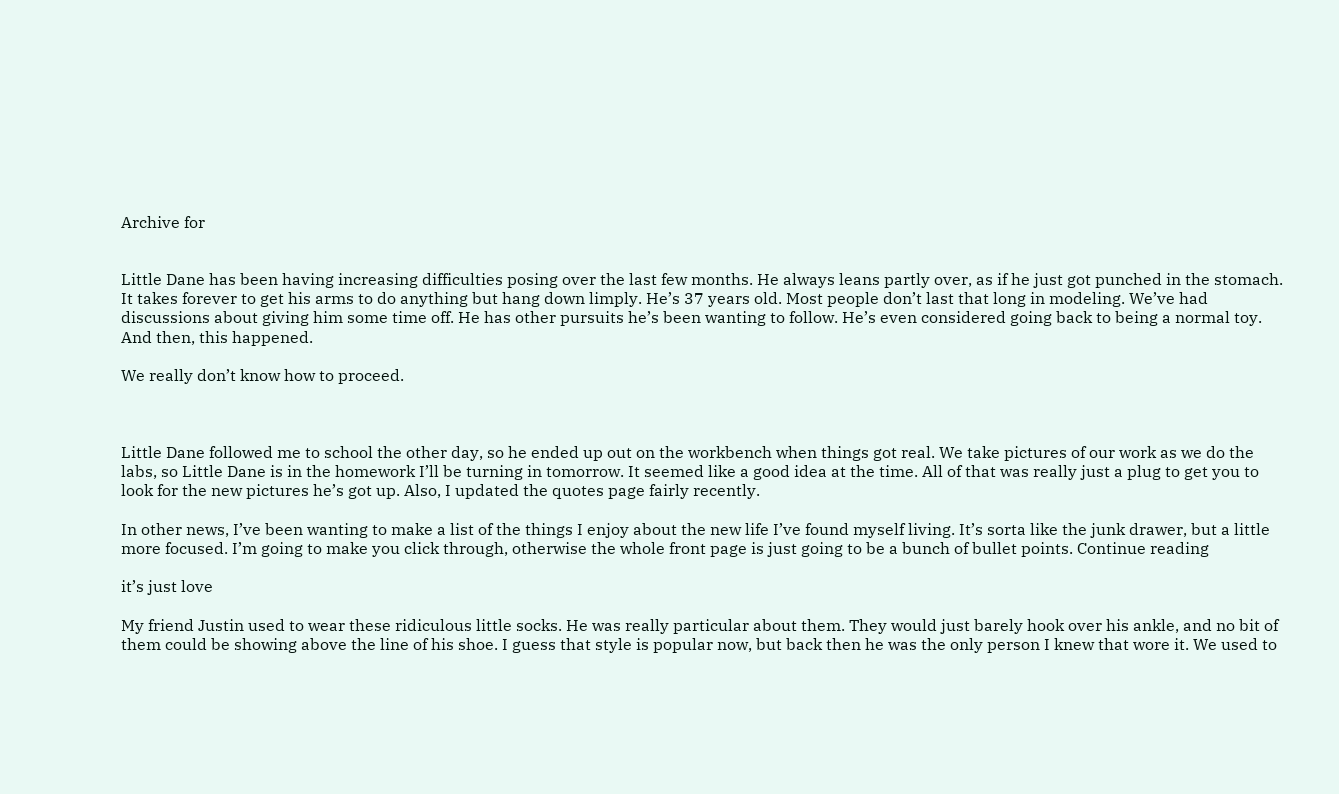Archive for


Little Dane has been having increasing difficulties posing over the last few months. He always leans partly over, as if he just got punched in the stomach. It takes forever to get his arms to do anything but hang down limply. He’s 37 years old. Most people don’t last that long in modeling. We’ve had discussions about giving him some time off. He has other pursuits he’s been wanting to follow. He’s even considered going back to being a normal toy. And then, this happened.

We really don’t know how to proceed.



Little Dane followed me to school the other day, so he ended up out on the workbench when things got real. We take pictures of our work as we do the labs, so Little Dane is in the homework I’ll be turning in tomorrow. It seemed like a good idea at the time. All of that was really just a plug to get you to look for the new pictures he’s got up. Also, I updated the quotes page fairly recently.

In other news, I’ve been wanting to make a list of the things I enjoy about the new life I’ve found myself living. It’s sorta like the junk drawer, but a little more focused. I’m going to make you click through, otherwise the whole front page is just going to be a bunch of bullet points. Continue reading

it’s just love

My friend Justin used to wear these ridiculous little socks. He was really particular about them. They would just barely hook over his ankle, and no bit of them could be showing above the line of his shoe. I guess that style is popular now, but back then he was the only person I knew that wore it. We used to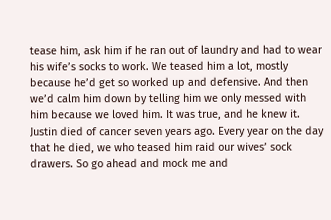tease him, ask him if he ran out of laundry and had to wear his wife’s socks to work. We teased him a lot, mostly because he’d get so worked up and defensive. And then we’d calm him down by telling him we only messed with him because we loved him. It was true, and he knew it. Justin died of cancer seven years ago. Every year on the day that he died, we who teased him raid our wives’ sock drawers. So go ahead and mock me and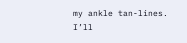my ankle tan-lines. I’ll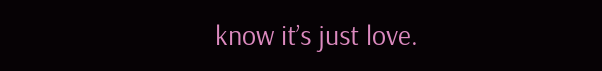know it’s just love.